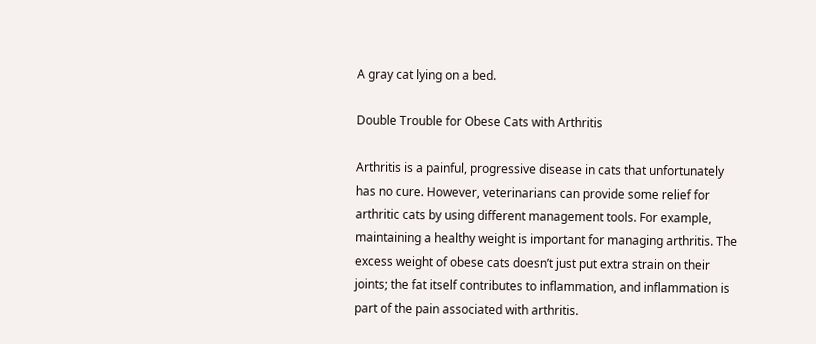A gray cat lying on a bed.

Double Trouble for Obese Cats with Arthritis

Arthritis is a painful, progressive disease in cats that unfortunately has no cure. However, veterinarians can provide some relief for arthritic cats by using different management tools. For example, maintaining a healthy weight is important for managing arthritis. The excess weight of obese cats doesn’t just put extra strain on their joints; the fat itself contributes to inflammation, and inflammation is part of the pain associated with arthritis.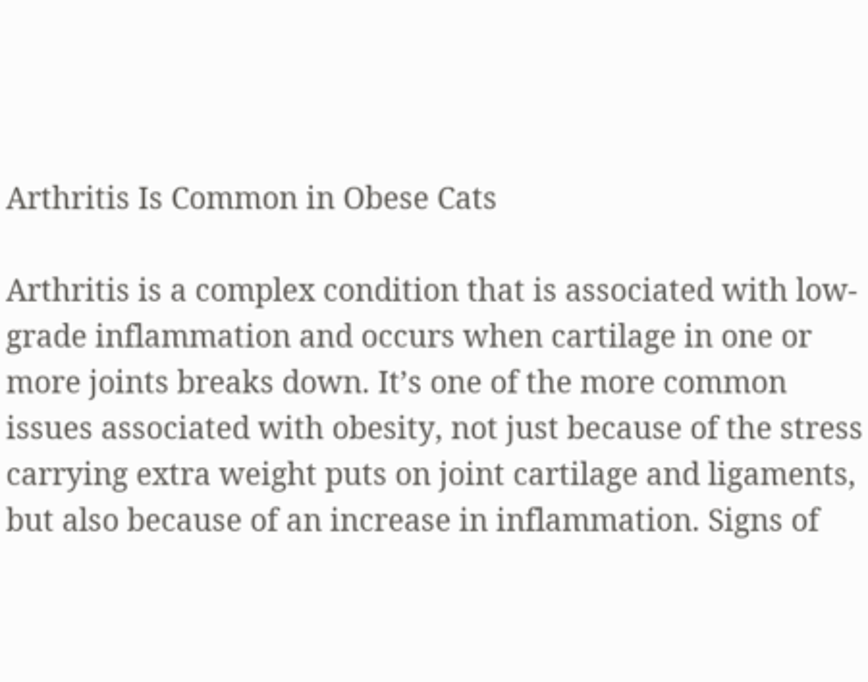Arthritis Is Common in Obese Cats

Arthritis is a complex condition that is associated with low-grade inflammation and occurs when cartilage in one or more joints breaks down. It’s one of the more common issues associated with obesity, not just because of the stress carrying extra weight puts on joint cartilage and ligaments, but also because of an increase in inflammation. Signs of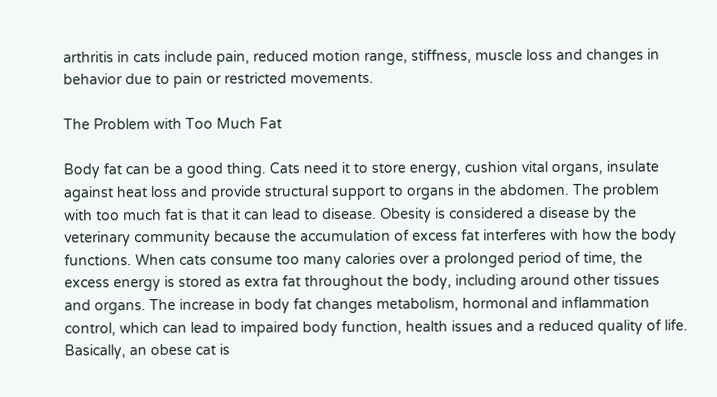arthritis in cats include pain, reduced motion range, stiffness, muscle loss and changes in behavior due to pain or restricted movements.

The Problem with Too Much Fat

Body fat can be a good thing. Cats need it to store energy, cushion vital organs, insulate against heat loss and provide structural support to organs in the abdomen. The problem with too much fat is that it can lead to disease. Obesity is considered a disease by the veterinary community because the accumulation of excess fat interferes with how the body functions. When cats consume too many calories over a prolonged period of time, the excess energy is stored as extra fat throughout the body, including around other tissues and organs. The increase in body fat changes metabolism, hormonal and inflammation control, which can lead to impaired body function, health issues and a reduced quality of life. Basically, an obese cat is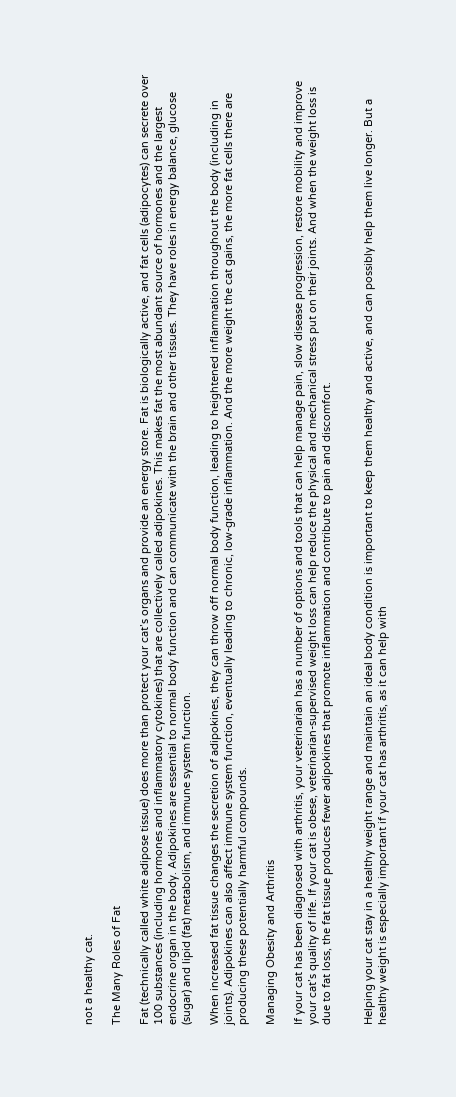not a healthy cat.

The Many Roles of Fat

Fat (technically called white adipose tissue) does more than protect your cat’s organs and provide an energy store. Fat is biologically active, and fat cells (adipocytes) can secrete over 100 substances (including hormones and inflammatory cytokines) that are collectively called adipokines. This makes fat the most abundant source of hormones and the largest endocrine organ in the body. Adipokines are essential to normal body function and can communicate with the brain and other tissues. They have roles in energy balance, glucose (sugar) and lipid (fat) metabolism, and immune system function.

When increased fat tissue changes the secretion of adipokines, they can throw off normal body function, leading to heightened inflammation throughout the body (including in joints). Adipokines can also affect immune system function, eventually leading to chronic, low-grade inflammation. And the more weight the cat gains, the more fat cells there are producing these potentially harmful compounds.

Managing Obesity and Arthritis

If your cat has been diagnosed with arthritis, your veterinarian has a number of options and tools that can help manage pain, slow disease progression, restore mobility and improve your cat’s quality of life. If your cat is obese, veterinarian-supervised weight loss can help reduce the physical and mechanical stress put on their joints. And when the weight loss is due to fat loss, the fat tissue produces fewer adipokines that promote inflammation and contribute to pain and discomfort.


Helping your cat stay in a healthy weight range and maintain an ideal body condition is important to keep them healthy and active, and can possibly help them live longer. But a healthy weight is especially important if your cat has arthritis, as it can help with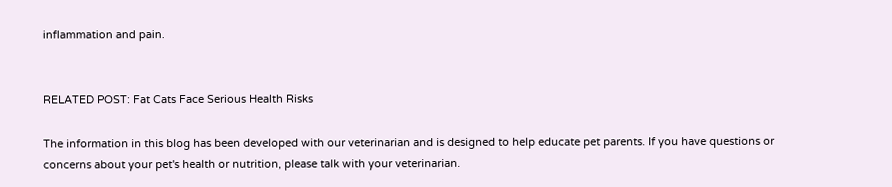inflammation and pain.


RELATED POST: Fat Cats Face Serious Health Risks

The information in this blog has been developed with our veterinarian and is designed to help educate pet parents. If you have questions or concerns about your pet's health or nutrition, please talk with your veterinarian.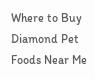Where to Buy Diamond Pet Foods Near Me